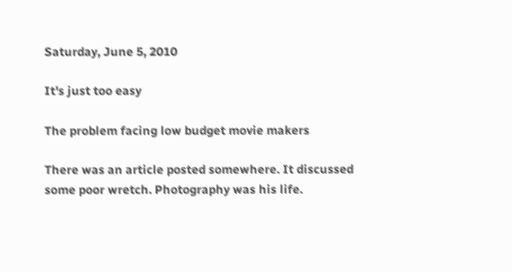Saturday, June 5, 2010

It's just too easy

The problem facing low budget movie makers

There was an article posted somewhere. It discussed some poor wretch. Photography was his life.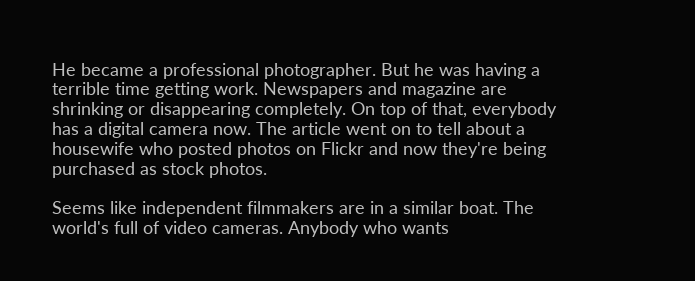He became a professional photographer. But he was having a terrible time getting work. Newspapers and magazine are shrinking or disappearing completely. On top of that, everybody has a digital camera now. The article went on to tell about a housewife who posted photos on Flickr and now they're being purchased as stock photos.

Seems like independent filmmakers are in a similar boat. The world's full of video cameras. Anybody who wants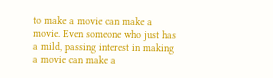to make a movie can make a movie. Even someone who just has a mild, passing interest in making a movie can make a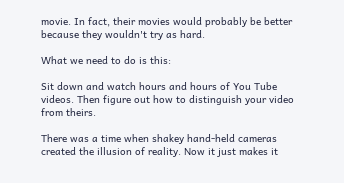movie. In fact, their movies would probably be better because they wouldn't try as hard.

What we need to do is this:

Sit down and watch hours and hours of You Tube videos. Then figure out how to distinguish your video from theirs.

There was a time when shakey hand-held cameras created the illusion of reality. Now it just makes it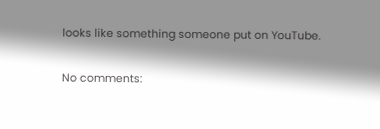looks like something someone put on YouTube.

No comments: